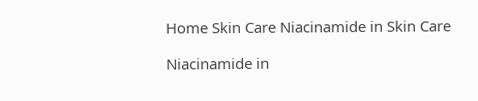Home Skin Care Niacinamide in Skin Care

Niacinamide in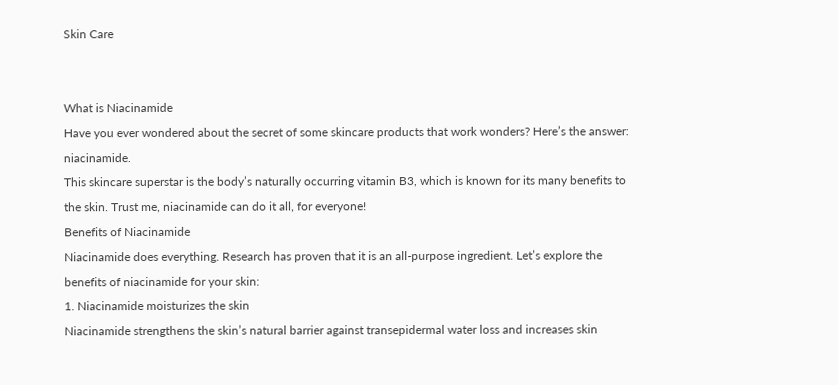Skin Care


What is Niacinamide
Have you ever wondered about the secret of some skincare products that work wonders? Here’s the answer: niacinamide.
This skincare superstar is the body’s naturally occurring vitamin B3, which is known for its many benefits to the skin. Trust me, niacinamide can do it all, for everyone!
Benefits of Niacinamide
Niacinamide does everything. Research has proven that it is an all-purpose ingredient. Let’s explore the benefits of niacinamide for your skin:
1. Niacinamide moisturizes the skin
Niacinamide strengthens the skin’s natural barrier against transepidermal water loss and increases skin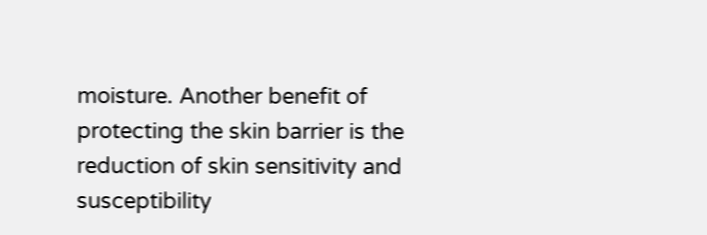moisture. Another benefit of protecting the skin barrier is the reduction of skin sensitivity and susceptibility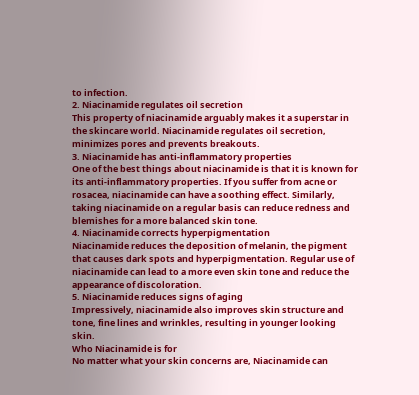to infection.
2. Niacinamide regulates oil secretion
This property of niacinamide arguably makes it a superstar in the skincare world. Niacinamide regulates oil secretion, minimizes pores and prevents breakouts.
3. Niacinamide has anti-inflammatory properties
One of the best things about niacinamide is that it is known for its anti-inflammatory properties. If you suffer from acne or rosacea, niacinamide can have a soothing effect. Similarly, taking niacinamide on a regular basis can reduce redness and blemishes for a more balanced skin tone.
4. Niacinamide corrects hyperpigmentation
Niacinamide reduces the deposition of melanin, the pigment that causes dark spots and hyperpigmentation. Regular use of niacinamide can lead to a more even skin tone and reduce the appearance of discoloration.
5. Niacinamide reduces signs of aging
Impressively, niacinamide also improves skin structure and tone, fine lines and wrinkles, resulting in younger looking skin.
Who Niacinamide is for
No matter what your skin concerns are, Niacinamide can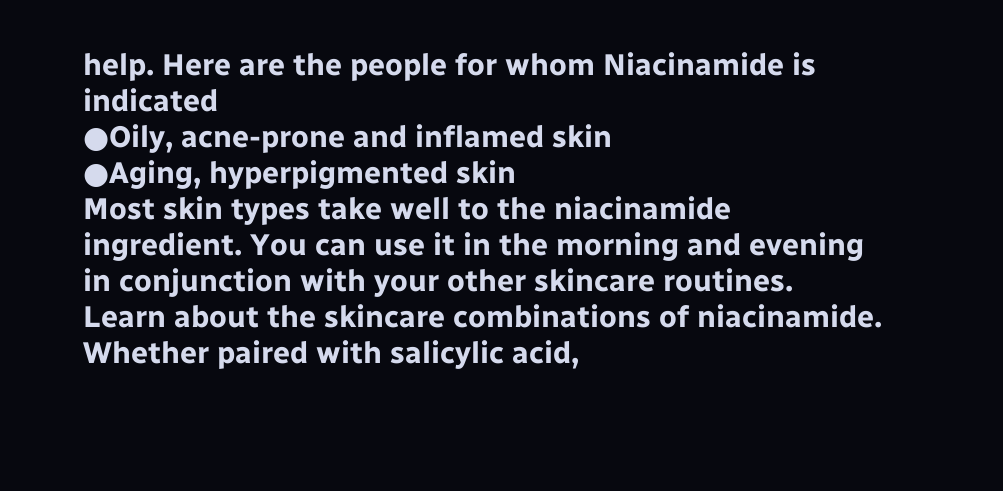help. Here are the people for whom Niacinamide is indicated
●Oily, acne-prone and inflamed skin
●Aging, hyperpigmented skin
Most skin types take well to the niacinamide ingredient. You can use it in the morning and evening in conjunction with your other skincare routines.
Learn about the skincare combinations of niacinamide. Whether paired with salicylic acid,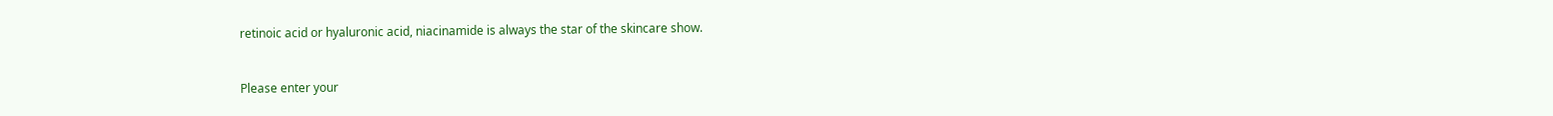retinoic acid or hyaluronic acid, niacinamide is always the star of the skincare show.


Please enter your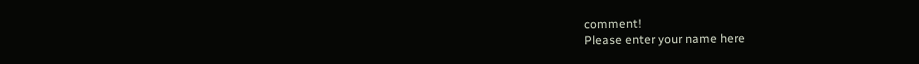comment!
Please enter your name here